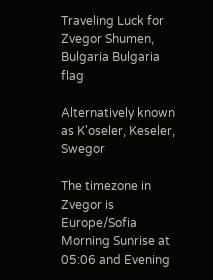Traveling Luck for Zvegor Shumen, Bulgaria Bulgaria flag

Alternatively known as K'oseler, Keseler, Swegor

The timezone in Zvegor is Europe/Sofia
Morning Sunrise at 05:06 and Evening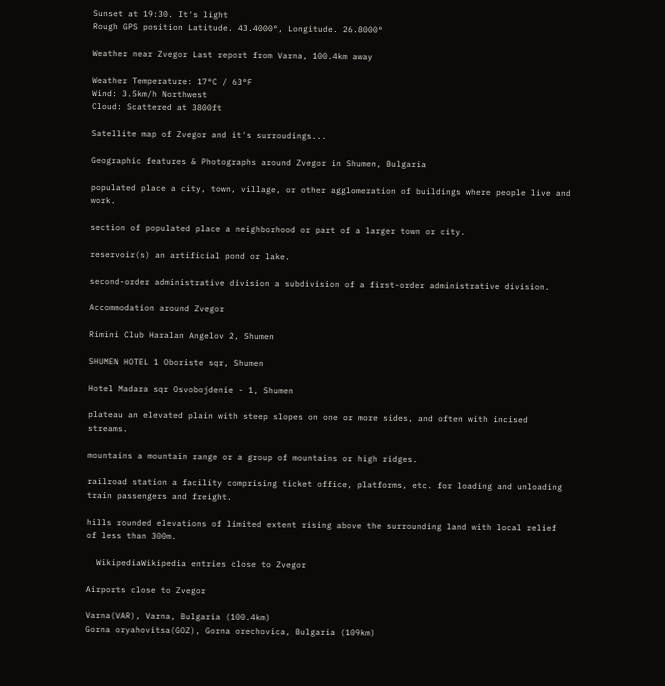Sunset at 19:30. It's light
Rough GPS position Latitude. 43.4000°, Longitude. 26.8000°

Weather near Zvegor Last report from Varna, 100.4km away

Weather Temperature: 17°C / 63°F
Wind: 3.5km/h Northwest
Cloud: Scattered at 3800ft

Satellite map of Zvegor and it's surroudings...

Geographic features & Photographs around Zvegor in Shumen, Bulgaria

populated place a city, town, village, or other agglomeration of buildings where people live and work.

section of populated place a neighborhood or part of a larger town or city.

reservoir(s) an artificial pond or lake.

second-order administrative division a subdivision of a first-order administrative division.

Accommodation around Zvegor

Rimini Club Haralan Angelov 2, Shumen

SHUMEN HOTEL 1 Oboriste sqr, Shumen

Hotel Madara sqr Osvobojdenie - 1, Shumen

plateau an elevated plain with steep slopes on one or more sides, and often with incised streams.

mountains a mountain range or a group of mountains or high ridges.

railroad station a facility comprising ticket office, platforms, etc. for loading and unloading train passengers and freight.

hills rounded elevations of limited extent rising above the surrounding land with local relief of less than 300m.

  WikipediaWikipedia entries close to Zvegor

Airports close to Zvegor

Varna(VAR), Varna, Bulgaria (100.4km)
Gorna oryahovitsa(GOZ), Gorna orechovica, Bulgaria (109km)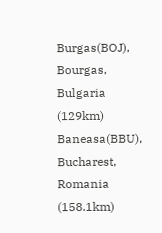Burgas(BOJ), Bourgas, Bulgaria (129km)
Baneasa(BBU), Bucharest, Romania (158.1km)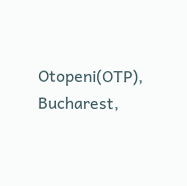Otopeni(OTP), Bucharest,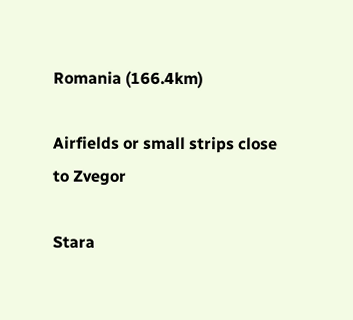Romania (166.4km)

Airfields or small strips close to Zvegor

Stara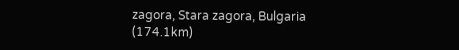zagora, Stara zagora, Bulgaria (174.1km)